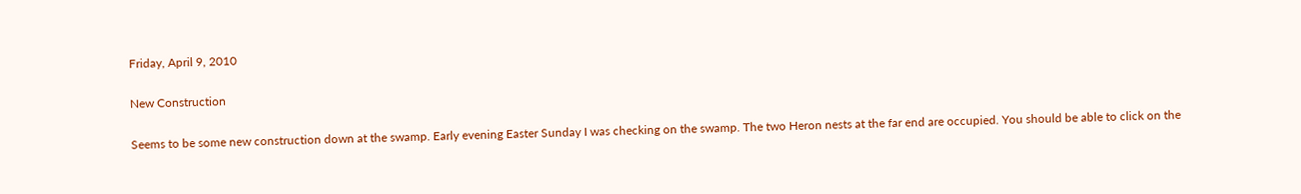Friday, April 9, 2010

New Construction

Seems to be some new construction down at the swamp. Early evening Easter Sunday I was checking on the swamp. The two Heron nests at the far end are occupied. You should be able to click on the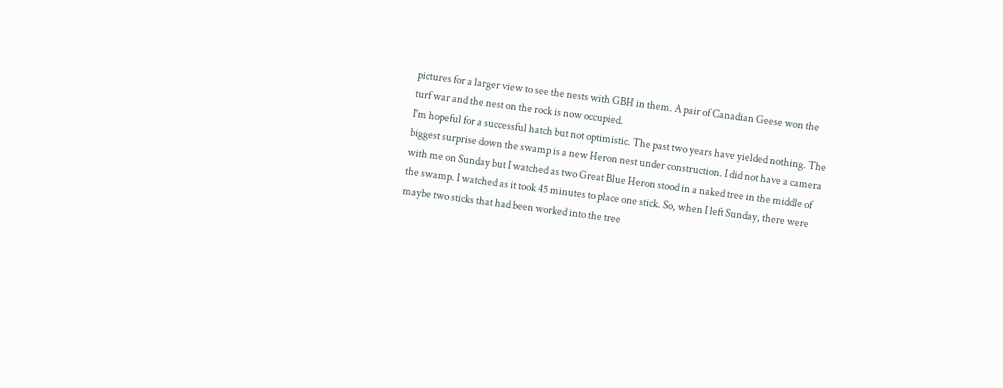pictures for a larger view to see the nests with GBH in them. A pair of Canadian Geese won the turf war and the nest on the rock is now occupied.
I'm hopeful for a successful hatch but not optimistic. The past two years have yielded nothing. The biggest surprise down the swamp is a new Heron nest under construction. I did not have a camera with me on Sunday but I watched as two Great Blue Heron stood in a naked tree in the middle of the swamp. I watched as it took 45 minutes to place one stick. So, when I left Sunday, there were maybe two sticks that had been worked into the tree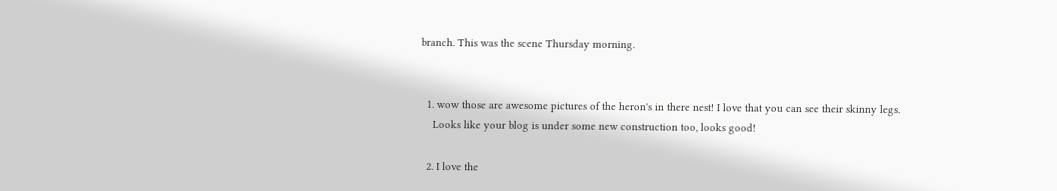branch. This was the scene Thursday morning.


  1. wow those are awesome pictures of the heron's in there nest! I love that you can see their skinny legs.
    Looks like your blog is under some new construction too, looks good!

  2. I love the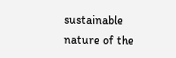sustainable nature of the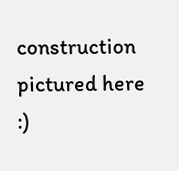construction pictured here :)